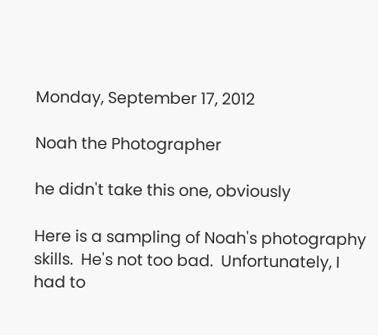Monday, September 17, 2012

Noah the Photographer

he didn't take this one, obviously

Here is a sampling of Noah's photography skills.  He's not too bad.  Unfortunately, I had to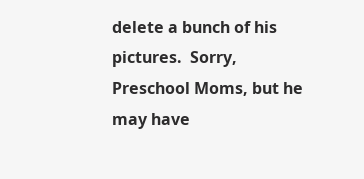delete a bunch of his pictures.  Sorry, Preschool Moms, but he may have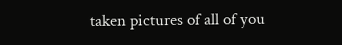taken pictures of all of you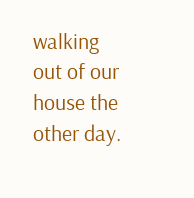walking out of our house the other day.